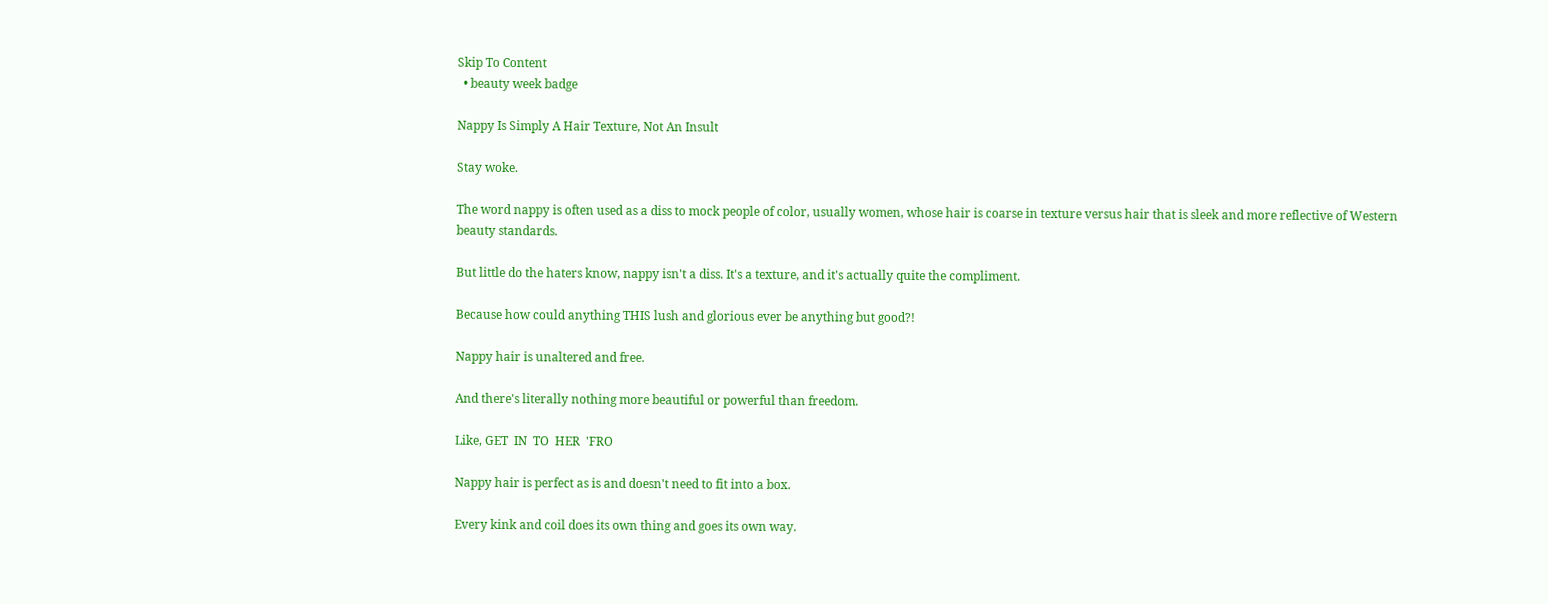Skip To Content
  • beauty week badge

Nappy Is Simply A Hair Texture, Not An Insult

Stay woke.

The word nappy is often used as a diss to mock people of color, usually women, whose hair is coarse in texture versus hair that is sleek and more reflective of Western beauty standards.

But little do the haters know, nappy isn't a diss. It's a texture, and it's actually quite the compliment.

Because how could anything THIS lush and glorious ever be anything but good?!

Nappy hair is unaltered and free.

And there's literally nothing more beautiful or powerful than freedom.

Like, GET  IN  TO  HER  'FRO

Nappy hair is perfect as is and doesn't need to fit into a box.

Every kink and coil does its own thing and goes its own way.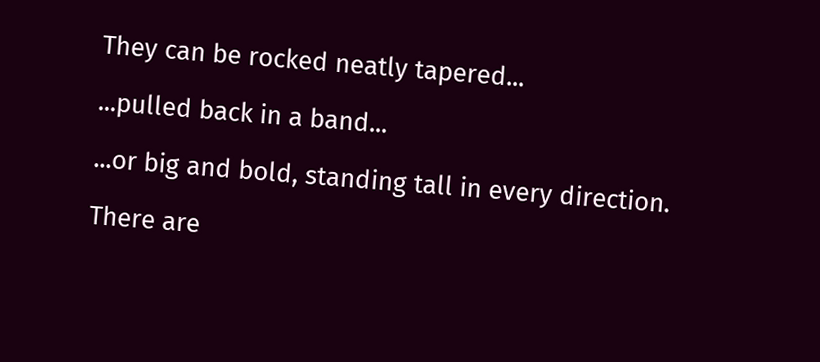They can be rocked neatly tapered...

...pulled back in a band...

...or big and bold, standing tall in every direction.

There are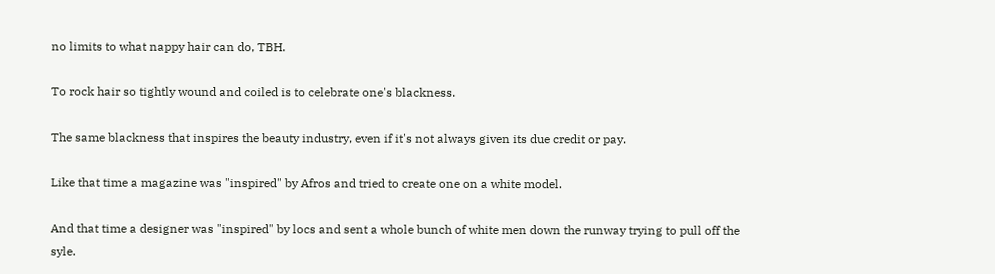no limits to what nappy hair can do, TBH.

To rock hair so tightly wound and coiled is to celebrate one's blackness.

The same blackness that inspires the beauty industry, even if it's not always given its due credit or pay.

Like that time a magazine was "inspired" by Afros and tried to create one on a white model.

And that time a designer was "inspired" by locs and sent a whole bunch of white men down the runway trying to pull off the syle.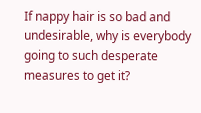If nappy hair is so bad and undesirable, why is everybody going to such desperate measures to get it?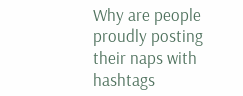Why are people proudly posting their naps with hashtags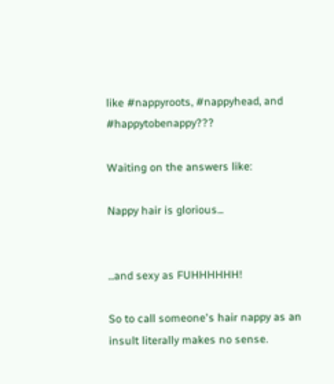like #nappyroots, #nappyhead, and #happytobenappy???

Waiting on the answers like:

Nappy hair is glorious...


...and sexy as FUHHHHHH!

So to call someone's hair nappy as an insult literally makes no sense.